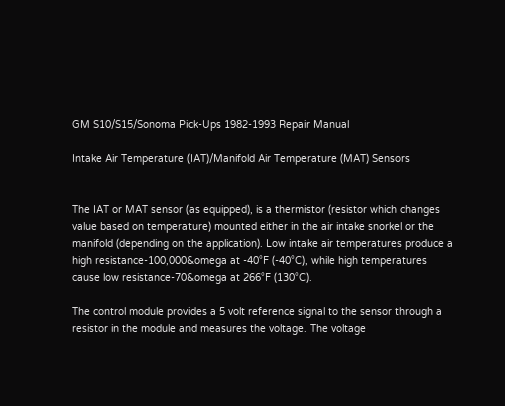GM S10/S15/Sonoma Pick-Ups 1982-1993 Repair Manual

Intake Air Temperature (IAT)/Manifold Air Temperature (MAT) Sensors


The IAT or MAT sensor (as equipped), is a thermistor (resistor which changes value based on temperature) mounted either in the air intake snorkel or the manifold (depending on the application). Low intake air temperatures produce a high resistance-100,000&omega at -40°F (-40°C), while high temperatures cause low resistance-70&omega at 266°F (130°C).

The control module provides a 5 volt reference signal to the sensor through a resistor in the module and measures the voltage. The voltage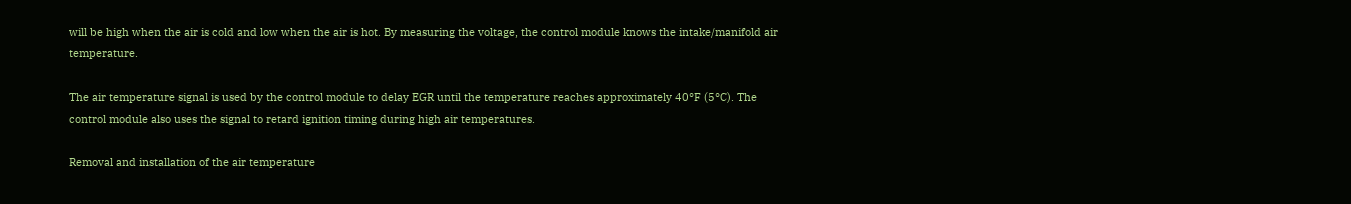will be high when the air is cold and low when the air is hot. By measuring the voltage, the control module knows the intake/manifold air temperature.

The air temperature signal is used by the control module to delay EGR until the temperature reaches approximately 40°F (5°C). The control module also uses the signal to retard ignition timing during high air temperatures.

Removal and installation of the air temperature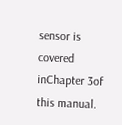sensor is covered inChapter 3of this manual.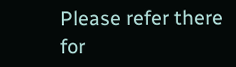Please refer there for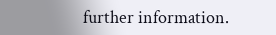further information.